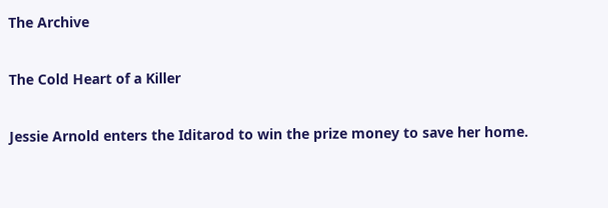The Archive

The Cold Heart of a Killer

Jessie Arnold enters the Iditarod to win the prize money to save her home.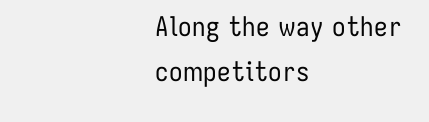Along the way other competitors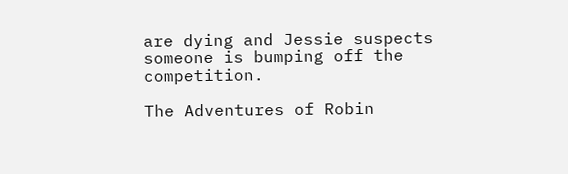are dying and Jessie suspects someone is bumping off the competition.

The Adventures of Robin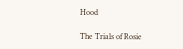Hood

The Trials of Rosie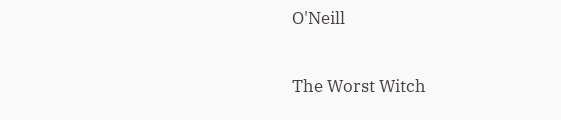O'Neill

The Worst Witch